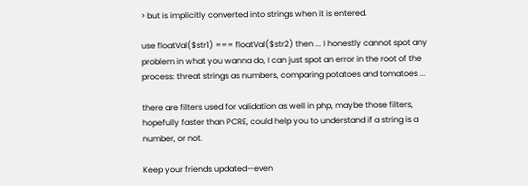> but is implicitly converted into strings when it is entered.

use floatVal($str1) === floatVal($str2) then ... I honestly cannot spot any
problem in what you wanna do, I can just spot an error in the root of the
process: threat strings as numbers, comparing potatoes and tomatoes ...

there are filters used for validation as well in php, maybe those filters,
hopefully faster than PCRE, could help you to understand if a string is a
number, or not.

Keep your friends updated—even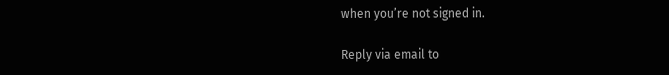when you’re not signed in.

Reply via email to